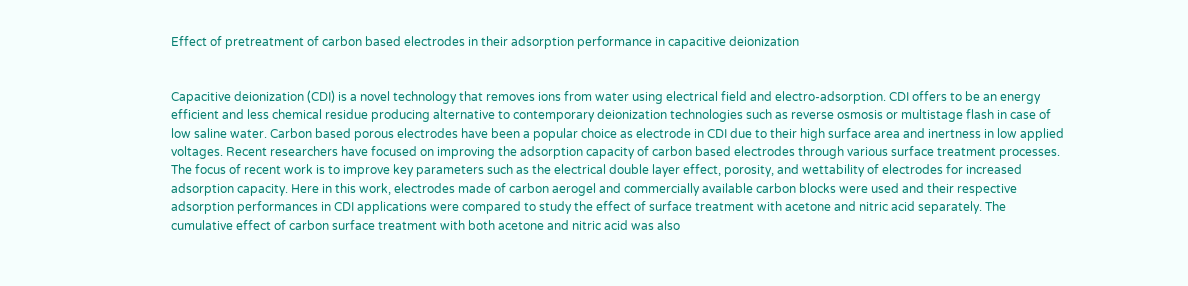Effect of pretreatment of carbon based electrodes in their adsorption performance in capacitive deionization


Capacitive deionization (CDI) is a novel technology that removes ions from water using electrical field and electro-adsorption. CDI offers to be an energy efficient and less chemical residue producing alternative to contemporary deionization technologies such as reverse osmosis or multistage flash in case of low saline water. Carbon based porous electrodes have been a popular choice as electrode in CDI due to their high surface area and inertness in low applied voltages. Recent researchers have focused on improving the adsorption capacity of carbon based electrodes through various surface treatment processes. The focus of recent work is to improve key parameters such as the electrical double layer effect, porosity, and wettability of electrodes for increased adsorption capacity. Here in this work, electrodes made of carbon aerogel and commercially available carbon blocks were used and their respective adsorption performances in CDI applications were compared to study the effect of surface treatment with acetone and nitric acid separately. The cumulative effect of carbon surface treatment with both acetone and nitric acid was also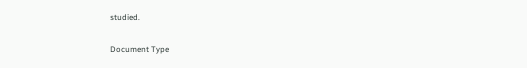studied.

Document Type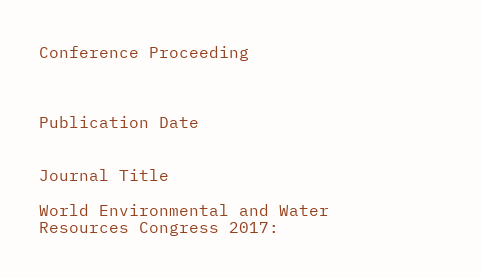Conference Proceeding



Publication Date


Journal Title

World Environmental and Water Resources Congress 2017: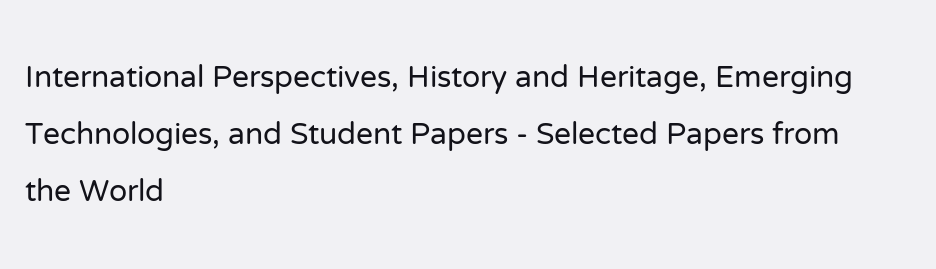International Perspectives, History and Heritage, Emerging Technologies, and Student Papers - Selected Papers from the World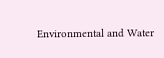Environmental and Water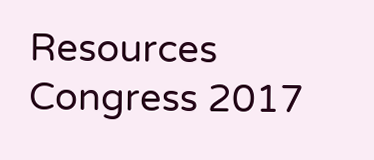Resources Congress 2017